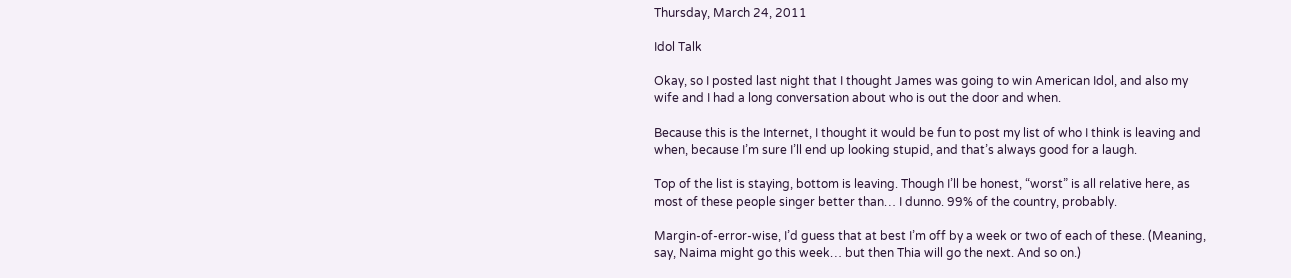Thursday, March 24, 2011

Idol Talk

Okay, so I posted last night that I thought James was going to win American Idol, and also my wife and I had a long conversation about who is out the door and when.

Because this is the Internet, I thought it would be fun to post my list of who I think is leaving and when, because I’m sure I’ll end up looking stupid, and that’s always good for a laugh.

Top of the list is staying, bottom is leaving. Though I’ll be honest, “worst” is all relative here, as most of these people singer better than… I dunno. 99% of the country, probably.

Margin-of-error-wise, I’d guess that at best I’m off by a week or two of each of these. (Meaning, say, Naima might go this week… but then Thia will go the next. And so on.)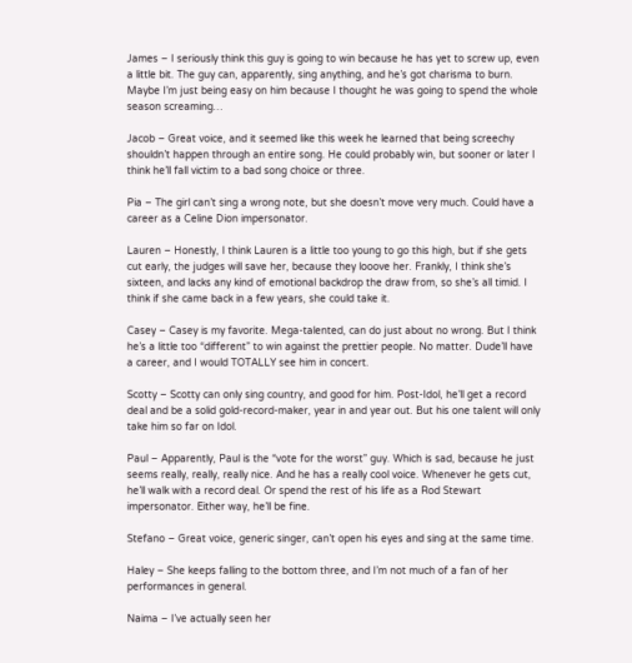James – I seriously think this guy is going to win because he has yet to screw up, even a little bit. The guy can, apparently, sing anything, and he’s got charisma to burn. Maybe I’m just being easy on him because I thought he was going to spend the whole season screaming…

Jacob – Great voice, and it seemed like this week he learned that being screechy shouldn’t happen through an entire song. He could probably win, but sooner or later I think he’ll fall victim to a bad song choice or three.

Pia – The girl can’t sing a wrong note, but she doesn’t move very much. Could have a career as a Celine Dion impersonator.

Lauren – Honestly, I think Lauren is a little too young to go this high, but if she gets cut early, the judges will save her, because they looove her. Frankly, I think she’s sixteen, and lacks any kind of emotional backdrop the draw from, so she’s all timid. I think if she came back in a few years, she could take it.

Casey – Casey is my favorite. Mega-talented, can do just about no wrong. But I think he’s a little too “different” to win against the prettier people. No matter. Dude’ll have a career, and I would TOTALLY see him in concert.

Scotty – Scotty can only sing country, and good for him. Post-Idol, he’ll get a record deal and be a solid gold-record-maker, year in and year out. But his one talent will only take him so far on Idol.

Paul – Apparently, Paul is the “vote for the worst” guy. Which is sad, because he just seems really, really, really nice. And he has a really cool voice. Whenever he gets cut, he’ll walk with a record deal. Or spend the rest of his life as a Rod Stewart impersonator. Either way, he’ll be fine.

Stefano – Great voice, generic singer, can’t open his eyes and sing at the same time.

Haley – She keeps falling to the bottom three, and I’m not much of a fan of her performances in general.

Naima – I’ve actually seen her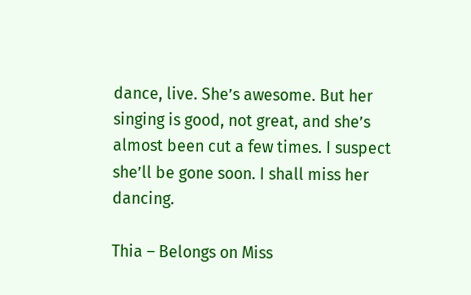dance, live. She’s awesome. But her singing is good, not great, and she’s almost been cut a few times. I suspect she’ll be gone soon. I shall miss her dancing.

Thia – Belongs on Miss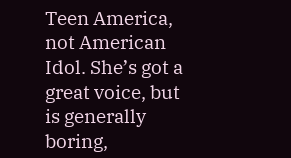Teen America, not American Idol. She’s got a great voice, but is generally boring,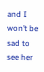and I won’t be sad to see her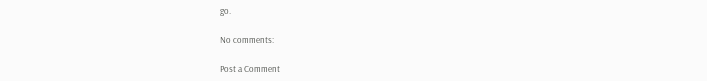go.

No comments:

Post a Comment